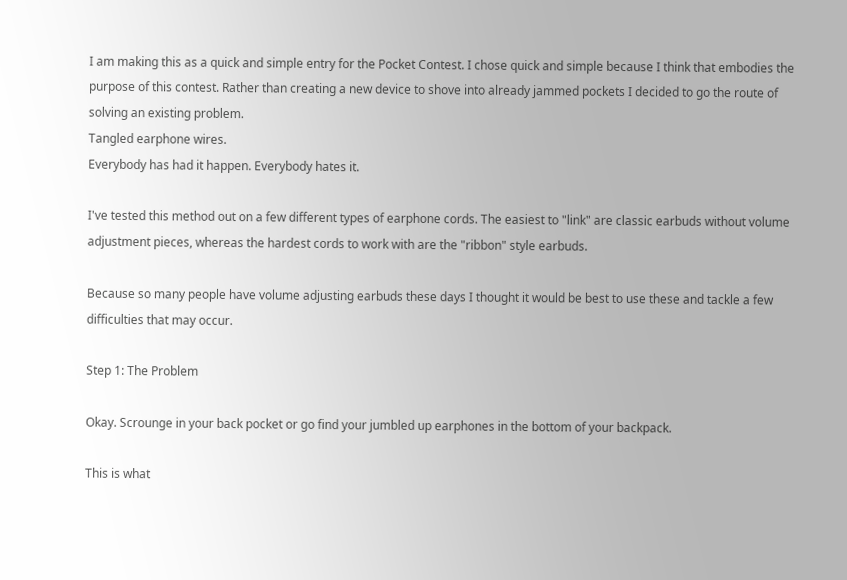I am making this as a quick and simple entry for the Pocket Contest. I chose quick and simple because I think that embodies the purpose of this contest. Rather than creating a new device to shove into already jammed pockets I decided to go the route of solving an existing problem.
Tangled earphone wires.
Everybody has had it happen. Everybody hates it.

I've tested this method out on a few different types of earphone cords. The easiest to "link" are classic earbuds without volume adjustment pieces, whereas the hardest cords to work with are the "ribbon" style earbuds.

Because so many people have volume adjusting earbuds these days I thought it would be best to use these and tackle a few difficulties that may occur.

Step 1: The Problem

Okay. Scrounge in your back pocket or go find your jumbled up earphones in the bottom of your backpack.

This is what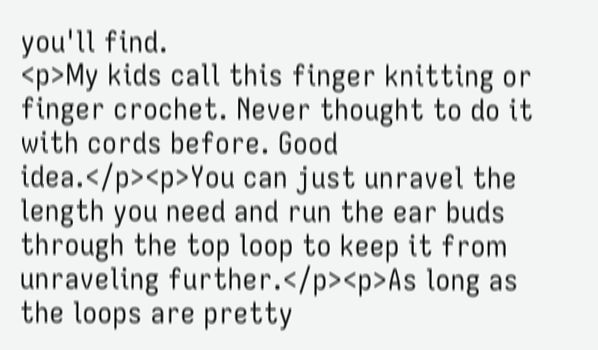you'll find.
<p>My kids call this finger knitting or finger crochet. Never thought to do it with cords before. Good idea.</p><p>You can just unravel the length you need and run the ear buds through the top loop to keep it from unraveling further.</p><p>As long as the loops are pretty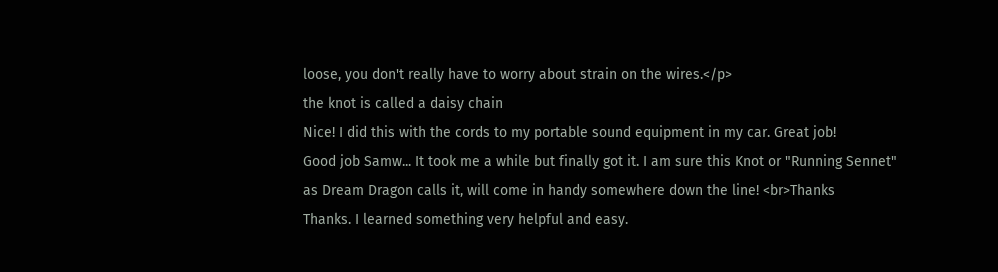loose, you don't really have to worry about strain on the wires.</p>
the knot is called a daisy chain
Nice! I did this with the cords to my portable sound equipment in my car. Great job!
Good job Samw... It took me a while but finally got it. I am sure this Knot or "Running Sennet" as Dream Dragon calls it, will come in handy somewhere down the line! <br>Thanks
Thanks. I learned something very helpful and easy.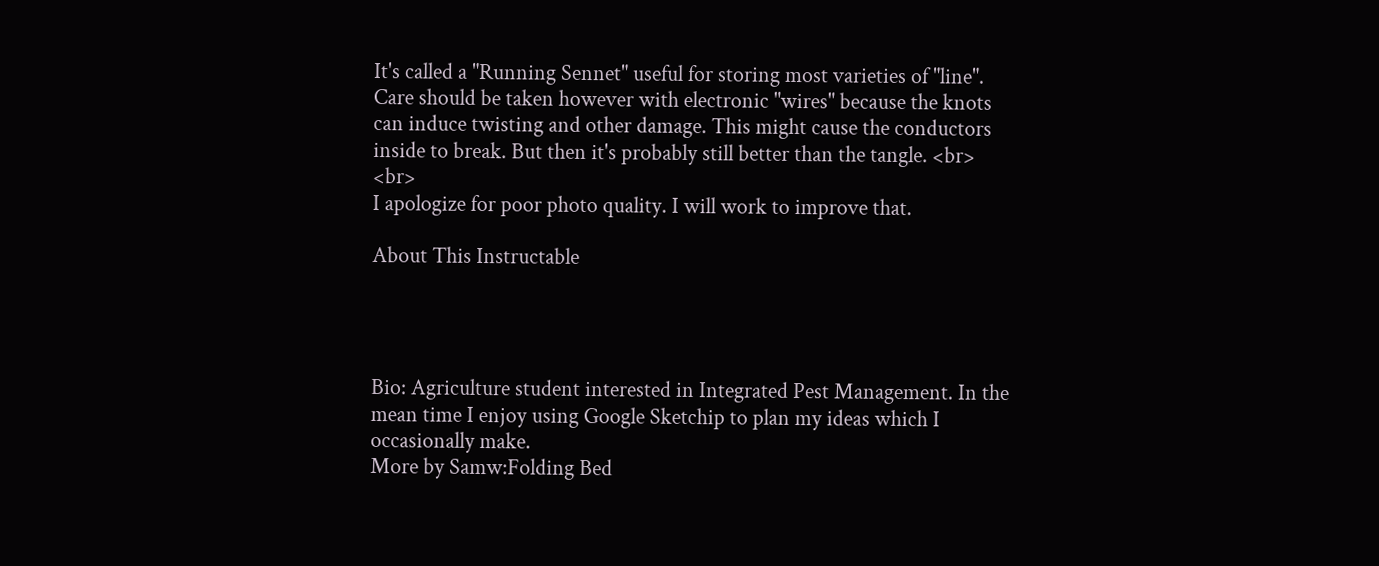It's called a "Running Sennet" useful for storing most varieties of "line". Care should be taken however with electronic "wires" because the knots can induce twisting and other damage. This might cause the conductors inside to break. But then it's probably still better than the tangle. <br> <br>
I apologize for poor photo quality. I will work to improve that.

About This Instructable




Bio: Agriculture student interested in Integrated Pest Management. In the mean time I enjoy using Google Sketchip to plan my ideas which I occasionally make.
More by Samw:Folding Bed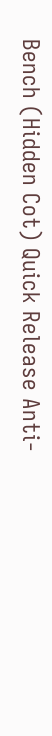Bench (Hidden Cot) Quick Release Anti-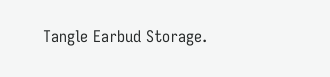Tangle Earbud Storage.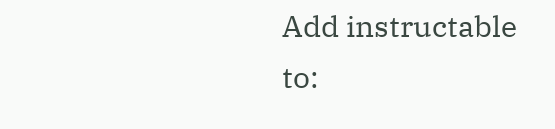Add instructable to: